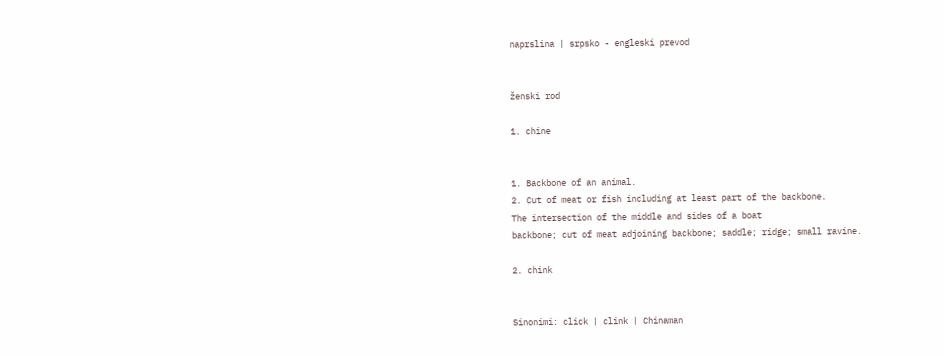naprslina | srpsko - engleski prevod


ženski rod

1. chine


1. Backbone of an animal.
2. Cut of meat or fish including at least part of the backbone.
The intersection of the middle and sides of a boat
backbone; cut of meat adjoining backbone; saddle; ridge; small ravine.

2. chink


Sinonimi: click | clink | Chinaman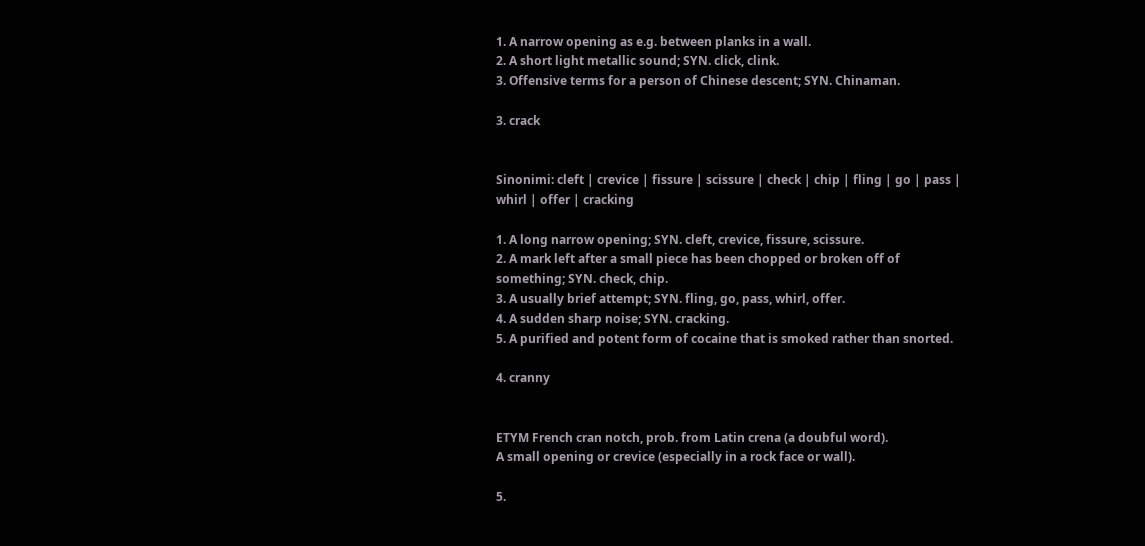1. A narrow opening as e.g. between planks in a wall.
2. A short light metallic sound; SYN. click, clink.
3. Offensive terms for a person of Chinese descent; SYN. Chinaman.

3. crack


Sinonimi: cleft | crevice | fissure | scissure | check | chip | fling | go | pass | whirl | offer | cracking

1. A long narrow opening; SYN. cleft, crevice, fissure, scissure.
2. A mark left after a small piece has been chopped or broken off of something; SYN. check, chip.
3. A usually brief attempt; SYN. fling, go, pass, whirl, offer.
4. A sudden sharp noise; SYN. cracking.
5. A purified and potent form of cocaine that is smoked rather than snorted.

4. cranny


ETYM French cran notch, prob. from Latin crena (a doubful word).
A small opening or crevice (especially in a rock face or wall).

5.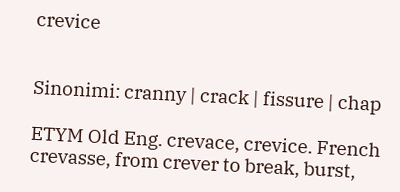crevice


Sinonimi: cranny | crack | fissure | chap

ETYM Old Eng. crevace, crevice. French crevasse, from crever to break, burst,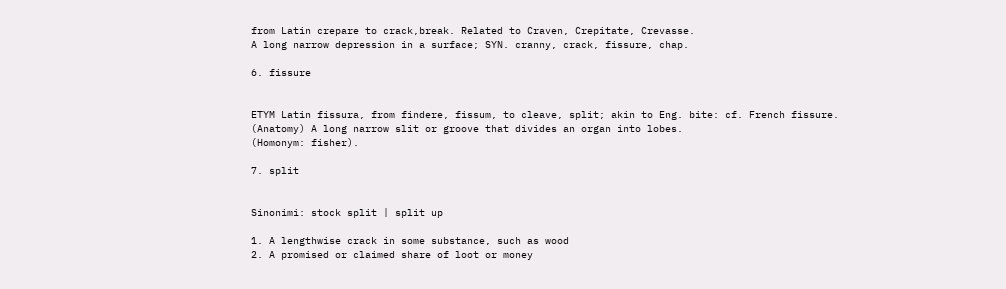from Latin crepare to crack,break. Related to Craven, Crepitate, Crevasse.
A long narrow depression in a surface; SYN. cranny, crack, fissure, chap.

6. fissure


ETYM Latin fissura, from findere, fissum, to cleave, split; akin to Eng. bite: cf. French fissure.
(Anatomy) A long narrow slit or groove that divides an organ into lobes.
(Homonym: fisher).

7. split


Sinonimi: stock split | split up

1. A lengthwise crack in some substance, such as wood
2. A promised or claimed share of loot or money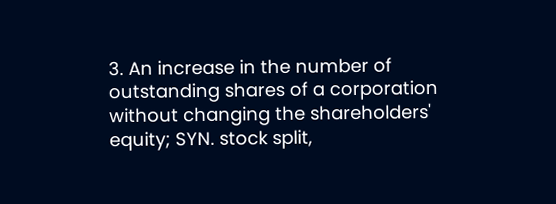3. An increase in the number of outstanding shares of a corporation without changing the shareholders' equity; SYN. stock split,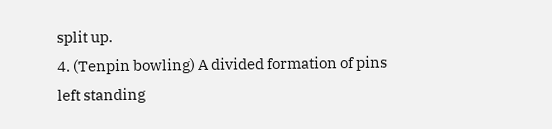split up.
4. (Tenpin bowling) A divided formation of pins left standing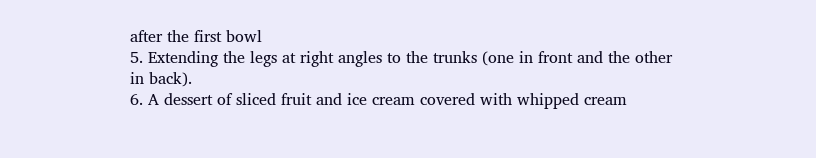after the first bowl
5. Extending the legs at right angles to the trunks (one in front and the other in back).
6. A dessert of sliced fruit and ice cream covered with whipped cream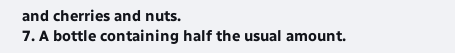and cherries and nuts.
7. A bottle containing half the usual amount.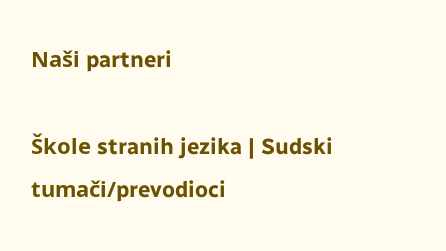Naši partneri

Škole stranih jezika | Sudski tumači/prevodioci